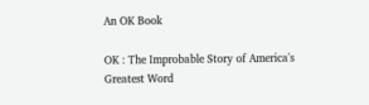An OK Book

OK : The Improbable Story of America's Greatest Word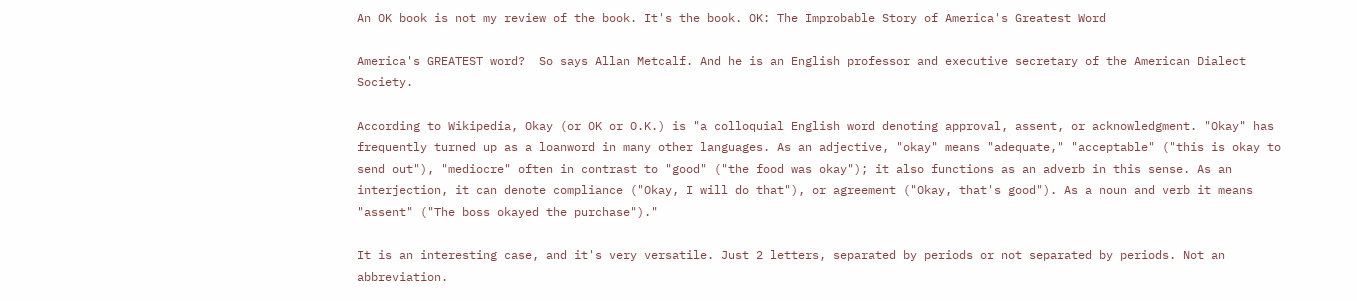An OK book is not my review of the book. It's the book. OK: The Improbable Story of America's Greatest Word

America's GREATEST word?  So says Allan Metcalf. And he is an English professor and executive secretary of the American Dialect Society.

According to Wikipedia, Okay (or OK or O.K.) is "a colloquial English word denoting approval, assent, or acknowledgment. "Okay" has frequently turned up as a loanword in many other languages. As an adjective, "okay" means "adequate," "acceptable" ("this is okay to send out"), "mediocre" often in contrast to "good" ("the food was okay"); it also functions as an adverb in this sense. As an interjection, it can denote compliance ("Okay, I will do that"), or agreement ("Okay, that's good"). As a noun and verb it means "assent" ("The boss okayed the purchase")."

It is an interesting case, and it's very versatile. Just 2 letters, separated by periods or not separated by periods. Not an abbreviation.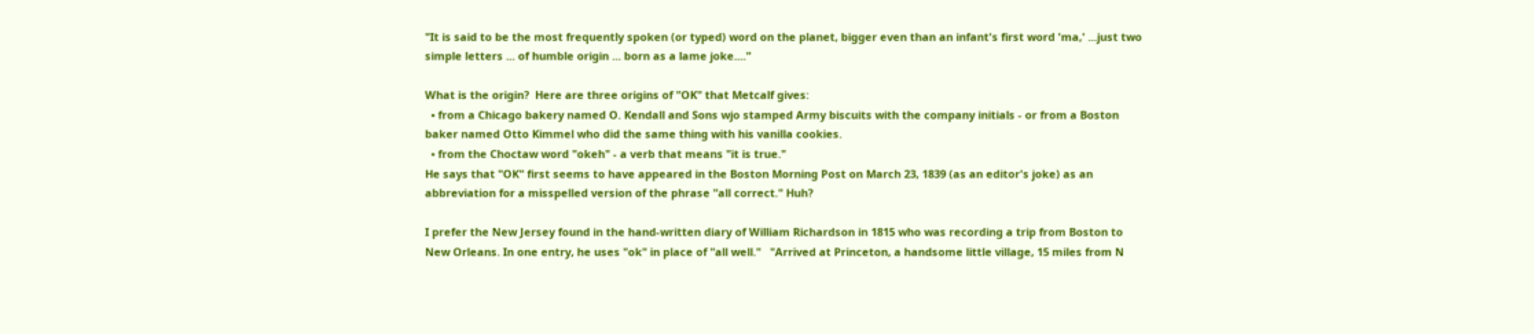"It is said to be the most frequently spoken (or typed) word on the planet, bigger even than an infant's first word 'ma,' ...just two simple letters ... of humble origin ... born as a lame joke...."

What is the origin?  Here are three origins of "OK" that Metcalf gives:
  • from a Chicago bakery named O. Kendall and Sons wjo stamped Army biscuits with the company initials - or from a Boston baker named Otto Kimmel who did the same thing with his vanilla cookies.
  • from the Choctaw word "okeh" - a verb that means "it is true."
He says that "OK" first seems to have appeared in the Boston Morning Post on March 23, 1839 (as an editor's joke) as an abbreviation for a misspelled version of the phrase "all correct." Huh?

I prefer the New Jersey found in the hand-written diary of William Richardson in 1815 who was recording a trip from Boston to New Orleans. In one entry, he uses "ok" in place of "all well."   "Arrived at Princeton, a handsome little village, 15 miles from N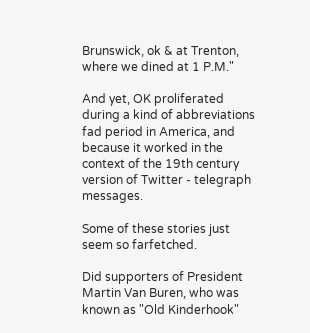Brunswick, ok & at Trenton, where we dined at 1 P.M."

And yet, OK proliferated during a kind of abbreviations fad period in America, and because it worked in the context of the 19th century version of Twitter - telegraph messages.

Some of these stories just seem so farfetched.

Did supporters of President Martin Van Buren, who was known as "Old Kinderhook"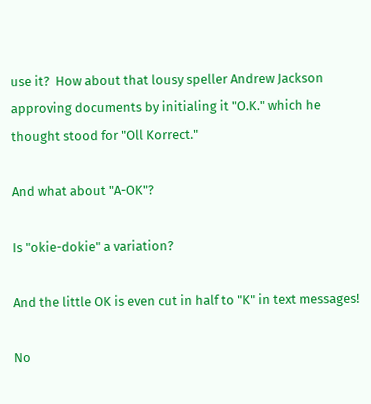use it?  How about that lousy speller Andrew Jackson approving documents by initialing it "O.K." which he thought stood for "Oll Korrect."

And what about "A-OK"?

Is "okie-dokie" a variation?

And the little OK is even cut in half to "K" in text messages!

No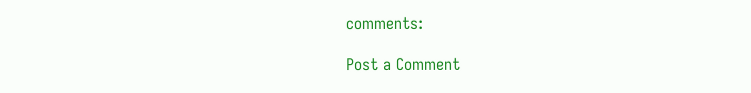comments:

Post a Comment